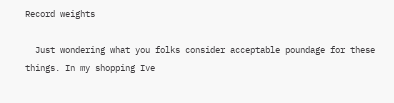Record weights

  Just wondering what you folks consider acceptable poundage for these things. In my shopping Ive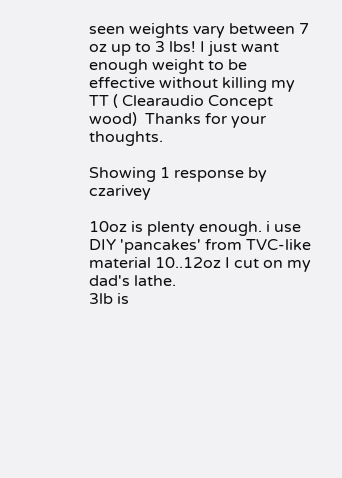seen weights vary between 7 oz up to 3 lbs! I just want enough weight to be effective without killing my TT ( Clearaudio Concept wood)  Thanks for your thoughts.

Showing 1 response by czarivey

10oz is plenty enough. i use DIY 'pancakes' from TVC-like material 10..12oz I cut on my dad's lathe.
3lb is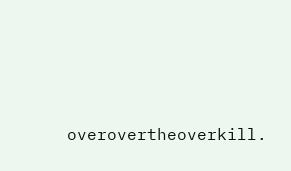overovertheoverkill.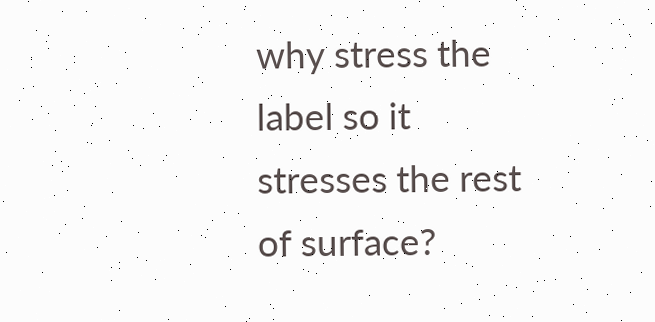why stress the label so it stresses the rest of surface?